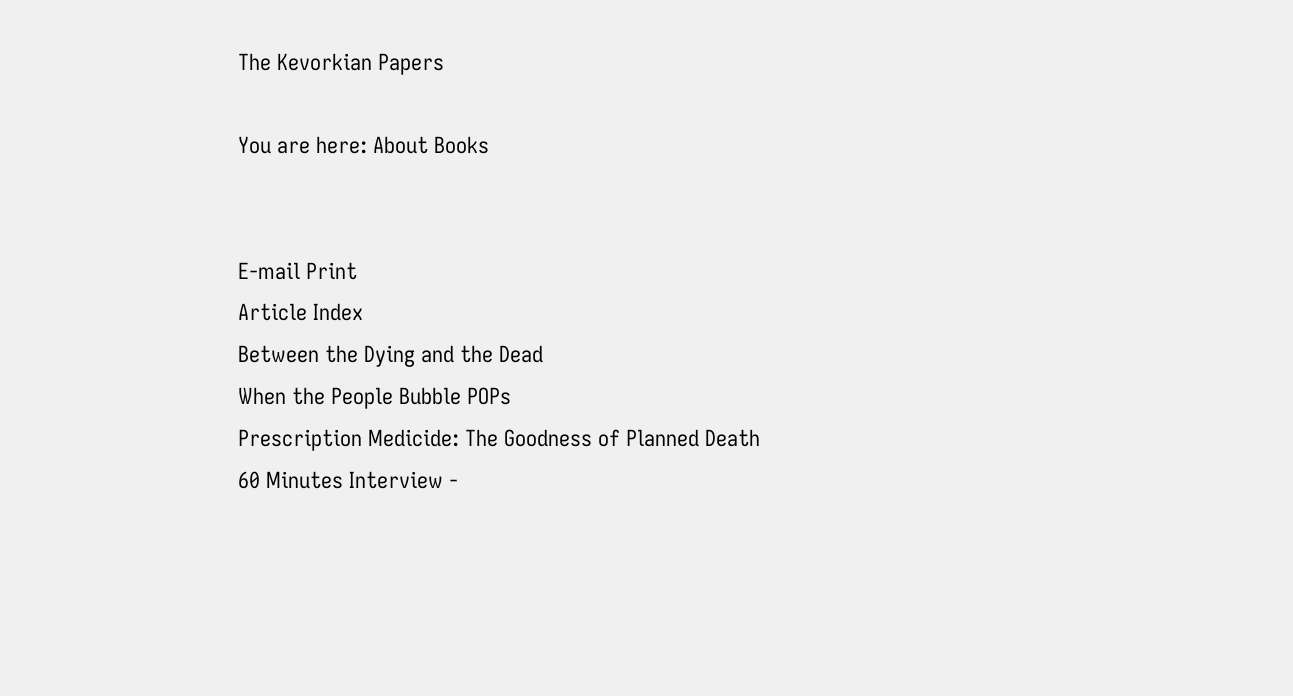The Kevorkian Papers

You are here: About Books


E-mail Print
Article Index
Between the Dying and the Dead
When the People Bubble POPs
Prescription Medicide: The Goodness of Planned Death
60 Minutes Interview -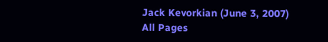Jack Kevorkian (June 3, 2007)
All Pages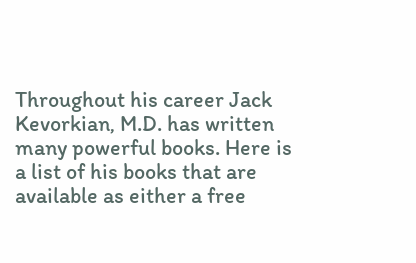Throughout his career Jack Kevorkian, M.D. has written many powerful books. Here is a list of his books that are available as either a free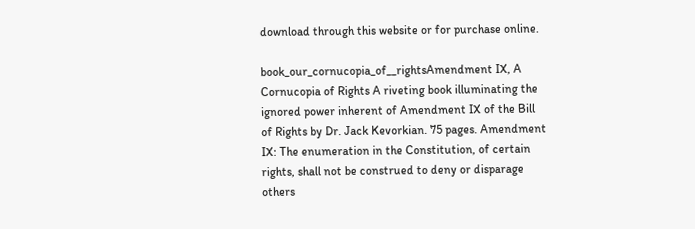download through this website or for purchase online.

book_our_cornucopia_of__rightsAmendment IX, A Cornucopia of Rights A riveting book illuminating the ignored power inherent of Amendment IX of the Bill of Rights by Dr. Jack Kevorkian. 75 pages. Amendment IX: The enumeration in the Constitution, of certain rights, shall not be construed to deny or disparage others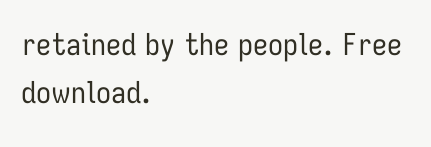retained by the people. Free download.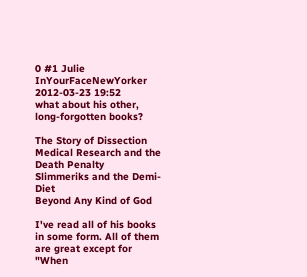0 #1 Julie InYourFaceNewYorker 2012-03-23 19:52
what about his other, long-forgotten books?

The Story of Dissection
Medical Research and the Death Penalty
Slimmeriks and the Demi-Diet
Beyond Any Kind of God

I've read all of his books in some form. All of them are great except for "When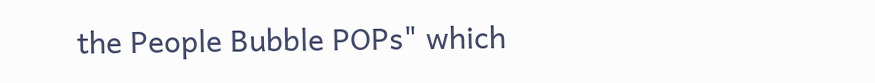the People Bubble POPs" which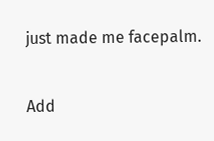just made me facepalm.

Add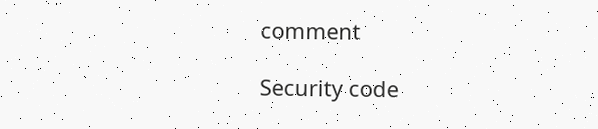comment

Security code